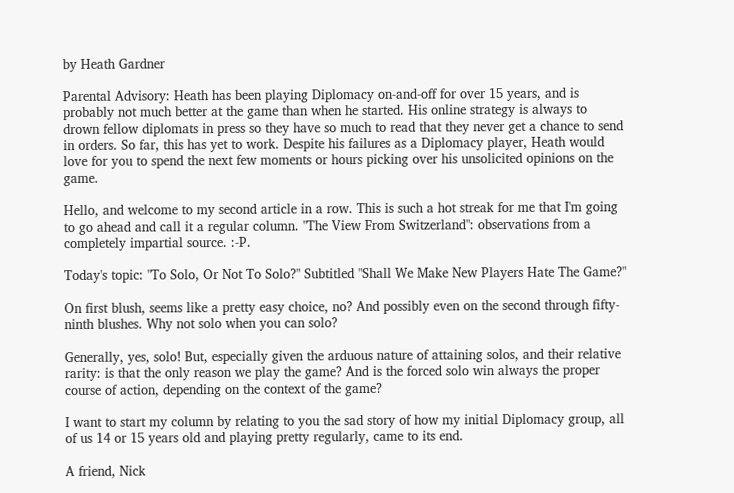by Heath Gardner

Parental Advisory: Heath has been playing Diplomacy on-and-off for over 15 years, and is probably not much better at the game than when he started. His online strategy is always to drown fellow diplomats in press so they have so much to read that they never get a chance to send in orders. So far, this has yet to work. Despite his failures as a Diplomacy player, Heath would love for you to spend the next few moments or hours picking over his unsolicited opinions on the game.

Hello, and welcome to my second article in a row. This is such a hot streak for me that I'm going to go ahead and call it a regular column. "The View From Switzerland": observations from a completely impartial source. :-P.

Today's topic: "To Solo, Or Not To Solo?" Subtitled "Shall We Make New Players Hate The Game?"

On first blush, seems like a pretty easy choice, no? And possibly even on the second through fifty-ninth blushes. Why not solo when you can solo?

Generally, yes, solo! But, especially given the arduous nature of attaining solos, and their relative rarity: is that the only reason we play the game? And is the forced solo win always the proper course of action, depending on the context of the game?

I want to start my column by relating to you the sad story of how my initial Diplomacy group, all of us 14 or 15 years old and playing pretty regularly, came to its end.

A friend, Nick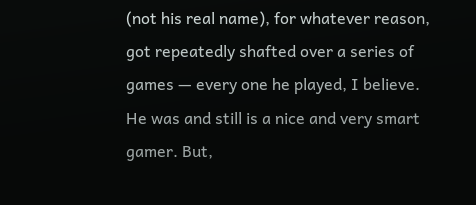(not his real name), for whatever reason, got repeatedly shafted over a series of games — every one he played, I believe. He was and still is a nice and very smart gamer. But,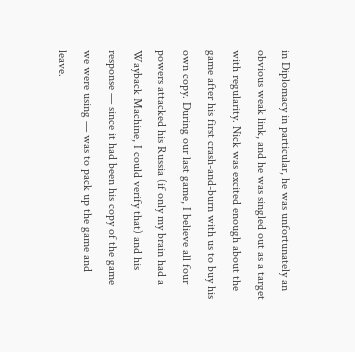in Diplomacy in particular, he was unfortunately an obvious weak link, and he was singled out as a target with regularity. Nick was excited enough about the game after his first crash-and-burn with us to buy his own copy. During our last game, I believe all four powers attacked his Russia (if only my brain had a Wayback Machine, I could verify that) and his response — since it had been his copy of the game we were using — was to pack up the game and leave.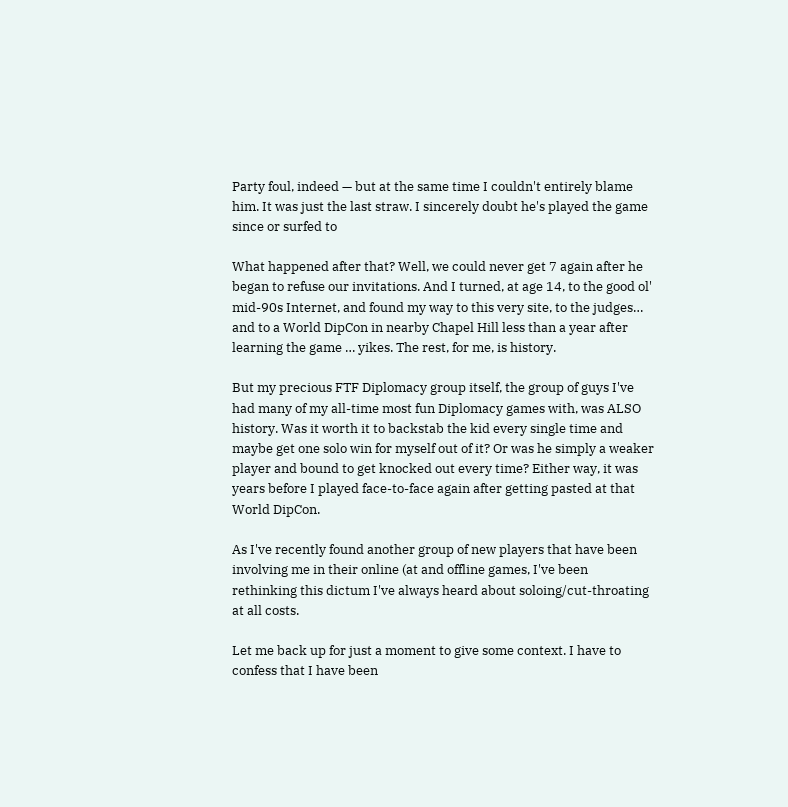Party foul, indeed — but at the same time I couldn't entirely blame him. It was just the last straw. I sincerely doubt he's played the game since or surfed to

What happened after that? Well, we could never get 7 again after he began to refuse our invitations. And I turned, at age 14, to the good ol' mid-90s Internet, and found my way to this very site, to the judges… and to a World DipCon in nearby Chapel Hill less than a year after learning the game … yikes. The rest, for me, is history.

But my precious FTF Diplomacy group itself, the group of guys I've had many of my all-time most fun Diplomacy games with, was ALSO history. Was it worth it to backstab the kid every single time and maybe get one solo win for myself out of it? Or was he simply a weaker player and bound to get knocked out every time? Either way, it was years before I played face-to-face again after getting pasted at that World DipCon.

As I've recently found another group of new players that have been involving me in their online (at and offline games, I've been rethinking this dictum I've always heard about soloing/cut-throating at all costs.

Let me back up for just a moment to give some context. I have to confess that I have been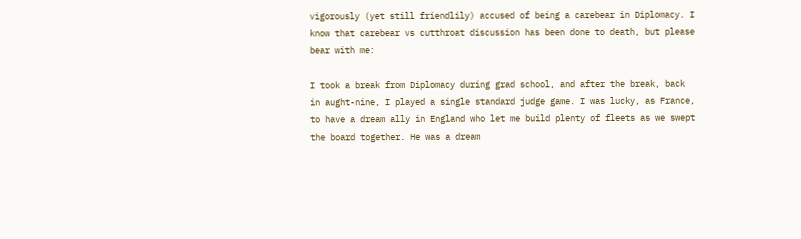vigorously (yet still friendlily) accused of being a carebear in Diplomacy. I know that carebear vs cutthroat discussion has been done to death, but please bear with me:

I took a break from Diplomacy during grad school, and after the break, back in aught-nine, I played a single standard judge game. I was lucky, as France, to have a dream ally in England who let me build plenty of fleets as we swept the board together. He was a dream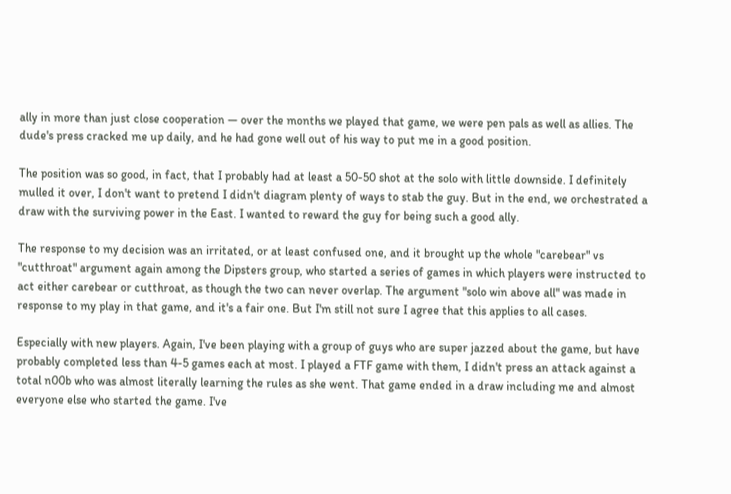ally in more than just close cooperation — over the months we played that game, we were pen pals as well as allies. The dude's press cracked me up daily, and he had gone well out of his way to put me in a good position.

The position was so good, in fact, that I probably had at least a 50-50 shot at the solo with little downside. I definitely mulled it over, I don't want to pretend I didn't diagram plenty of ways to stab the guy. But in the end, we orchestrated a draw with the surviving power in the East. I wanted to reward the guy for being such a good ally.

The response to my decision was an irritated, or at least confused one, and it brought up the whole "carebear" vs "cutthroat" argument again among the Dipsters group, who started a series of games in which players were instructed to act either carebear or cutthroat, as though the two can never overlap. The argument "solo win above all" was made in response to my play in that game, and it's a fair one. But I'm still not sure I agree that this applies to all cases.

Especially with new players. Again, I've been playing with a group of guys who are super jazzed about the game, but have probably completed less than 4-5 games each at most. I played a FTF game with them, I didn't press an attack against a total n00b who was almost literally learning the rules as she went. That game ended in a draw including me and almost everyone else who started the game. I've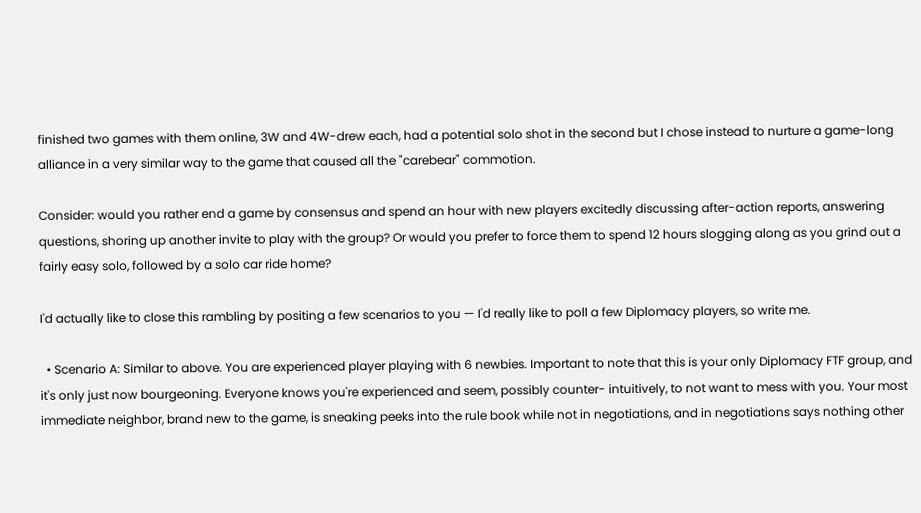finished two games with them online, 3W and 4W-drew each, had a potential solo shot in the second but I chose instead to nurture a game-long alliance in a very similar way to the game that caused all the "carebear" commotion.

Consider: would you rather end a game by consensus and spend an hour with new players excitedly discussing after-action reports, answering questions, shoring up another invite to play with the group? Or would you prefer to force them to spend 12 hours slogging along as you grind out a fairly easy solo, followed by a solo car ride home?

I'd actually like to close this rambling by positing a few scenarios to you — I'd really like to poll a few Diplomacy players, so write me.

  • Scenario A: Similar to above. You are experienced player playing with 6 newbies. Important to note that this is your only Diplomacy FTF group, and it's only just now bourgeoning. Everyone knows you're experienced and seem, possibly counter- intuitively, to not want to mess with you. Your most immediate neighbor, brand new to the game, is sneaking peeks into the rule book while not in negotiations, and in negotiations says nothing other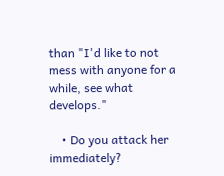than "I'd like to not mess with anyone for a while, see what develops."

    • Do you attack her immediately?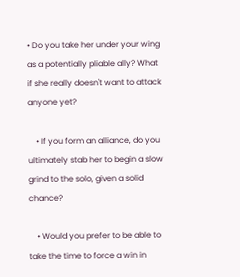• Do you take her under your wing as a potentially pliable ally? What if she really doesn't want to attack anyone yet?

    • If you form an alliance, do you ultimately stab her to begin a slow grind to the solo, given a solid chance?

    • Would you prefer to be able to take the time to force a win in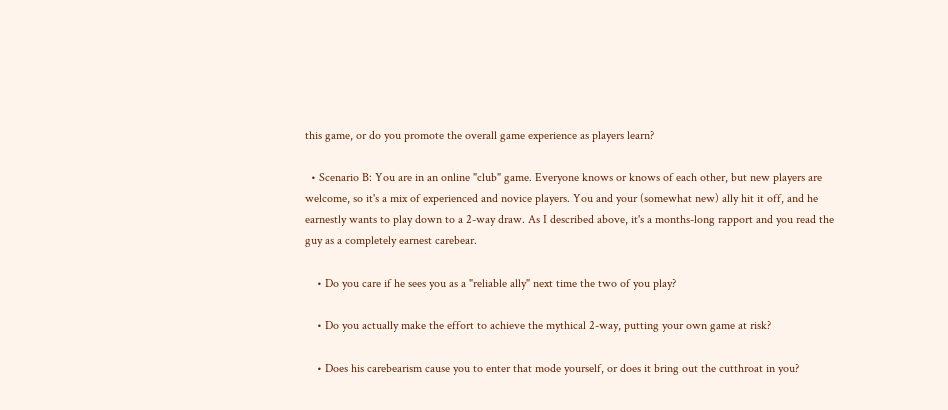this game, or do you promote the overall game experience as players learn?

  • Scenario B: You are in an online "club" game. Everyone knows or knows of each other, but new players are welcome, so it's a mix of experienced and novice players. You and your (somewhat new) ally hit it off, and he earnestly wants to play down to a 2-way draw. As I described above, it's a months-long rapport and you read the guy as a completely earnest carebear.

    • Do you care if he sees you as a "reliable ally" next time the two of you play?

    • Do you actually make the effort to achieve the mythical 2-way, putting your own game at risk?

    • Does his carebearism cause you to enter that mode yourself, or does it bring out the cutthroat in you?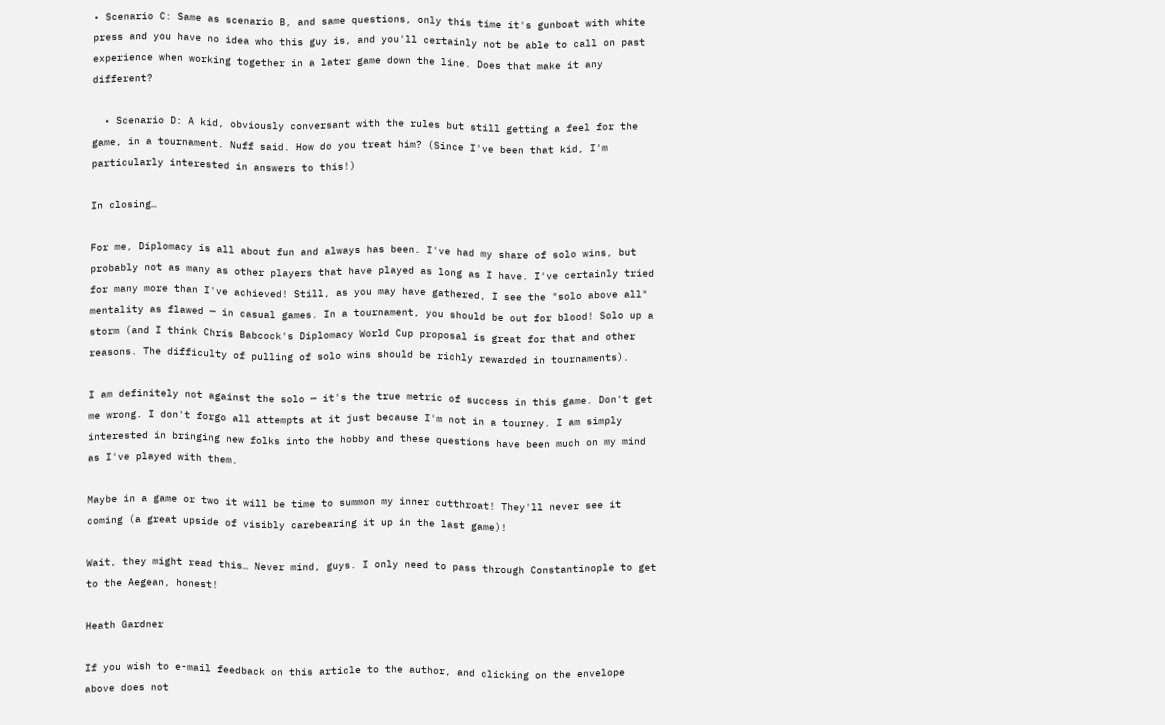• Scenario C: Same as scenario B, and same questions, only this time it's gunboat with white press and you have no idea who this guy is, and you'll certainly not be able to call on past experience when working together in a later game down the line. Does that make it any different?

  • Scenario D: A kid, obviously conversant with the rules but still getting a feel for the game, in a tournament. Nuff said. How do you treat him? (Since I've been that kid, I'm particularly interested in answers to this!)

In closing…

For me, Diplomacy is all about fun and always has been. I've had my share of solo wins, but probably not as many as other players that have played as long as I have. I've certainly tried for many more than I've achieved! Still, as you may have gathered, I see the "solo above all" mentality as flawed — in casual games. In a tournament, you should be out for blood! Solo up a storm (and I think Chris Babcock's Diplomacy World Cup proposal is great for that and other reasons. The difficulty of pulling of solo wins should be richly rewarded in tournaments).

I am definitely not against the solo — it's the true metric of success in this game. Don't get me wrong. I don't forgo all attempts at it just because I'm not in a tourney. I am simply interested in bringing new folks into the hobby and these questions have been much on my mind as I've played with them.

Maybe in a game or two it will be time to summon my inner cutthroat! They'll never see it coming (a great upside of visibly carebearing it up in the last game)!

Wait, they might read this… Never mind, guys. I only need to pass through Constantinople to get to the Aegean, honest!

Heath Gardner

If you wish to e-mail feedback on this article to the author, and clicking on the envelope above does not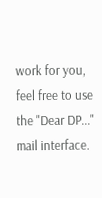work for you, feel free to use the "Dear DP..." mail interface.